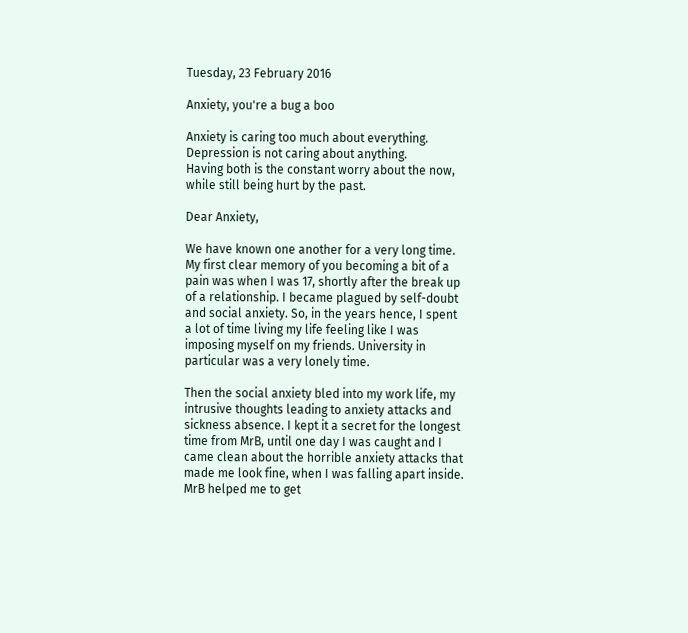Tuesday, 23 February 2016

Anxiety, you're a bug a boo

Anxiety is caring too much about everything.
Depression is not caring about anything.
Having both is the constant worry about the now, while still being hurt by the past.

Dear Anxiety,

We have known one another for a very long time. My first clear memory of you becoming a bit of a pain was when I was 17, shortly after the break up of a relationship. I became plagued by self-doubt and social anxiety. So, in the years hence, I spent a lot of time living my life feeling like I was imposing myself on my friends. University in particular was a very lonely time.

Then the social anxiety bled into my work life, my intrusive thoughts leading to anxiety attacks and sickness absence. I kept it a secret for the longest time from MrB, until one day I was caught and I came clean about the horrible anxiety attacks that made me look fine, when I was falling apart inside.
MrB helped me to get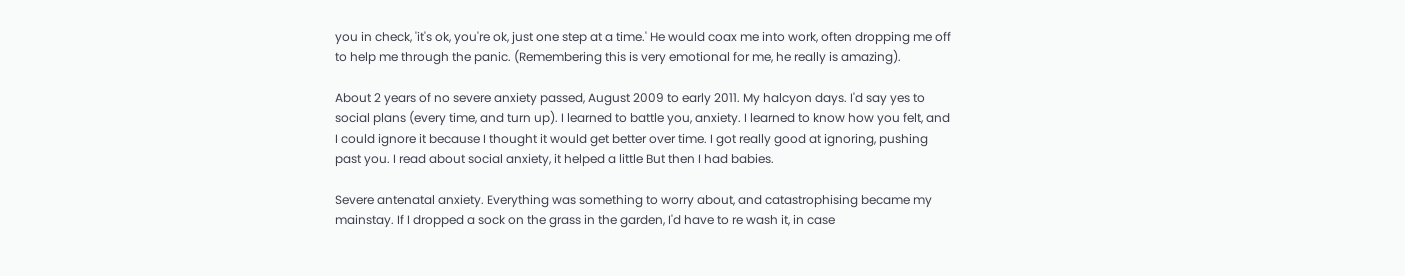you in check, 'it's ok, you're ok, just one step at a time.' He would coax me into work, often dropping me off to help me through the panic. (Remembering this is very emotional for me, he really is amazing).

About 2 years of no severe anxiety passed, August 2009 to early 2011. My halcyon days. I'd say yes to social plans (every time, and turn up). I learned to battle you, anxiety. I learned to know how you felt, and I could ignore it because I thought it would get better over time. I got really good at ignoring, pushing past you. I read about social anxiety, it helped a little But then I had babies.

Severe antenatal anxiety. Everything was something to worry about, and catastrophising became my mainstay. If I dropped a sock on the grass in the garden, I'd have to re wash it, in case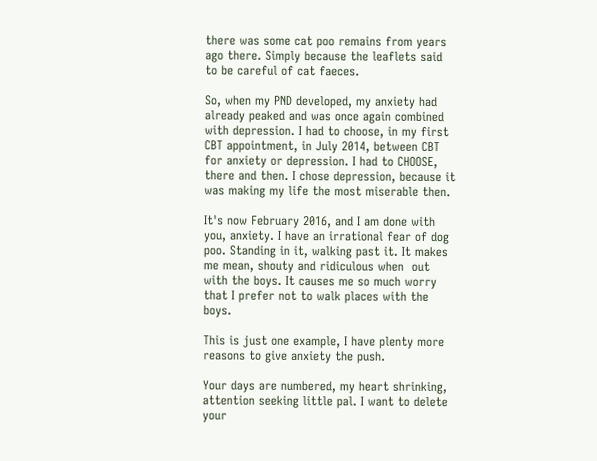there was some cat poo remains from years ago there. Simply because the leaflets said to be careful of cat faeces.

So, when my PND developed, my anxiety had already peaked and was once again combined with depression. I had to choose, in my first CBT appointment, in July 2014, between CBT for anxiety or depression. I had to CHOOSE, there and then. I chose depression, because it was making my life the most miserable then.

It's now February 2016, and I am done with you, anxiety. I have an irrational fear of dog poo. Standing in it, walking past it. It makes me mean, shouty and ridiculous when  out with the boys. It causes me so much worry that I prefer not to walk places with the boys.

This is just one example, I have plenty more reasons to give anxiety the push.

Your days are numbered, my heart shrinking, attention seeking little pal. I want to delete your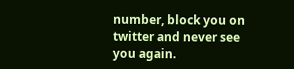number, block you on twitter and never see you again.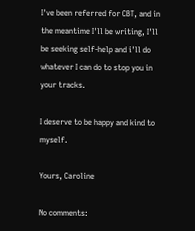I've been referred for CBT, and in the meantime I'll be writing, I'll be seeking self-help and i'll do whatever I can do to stop you in your tracks.

I deserve to be happy and kind to myself.

Yours, Caroline

No comments: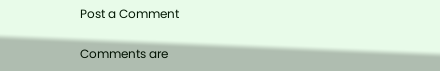Post a Comment

Comments are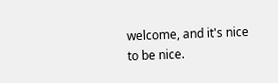welcome, and it's nice to be nice.